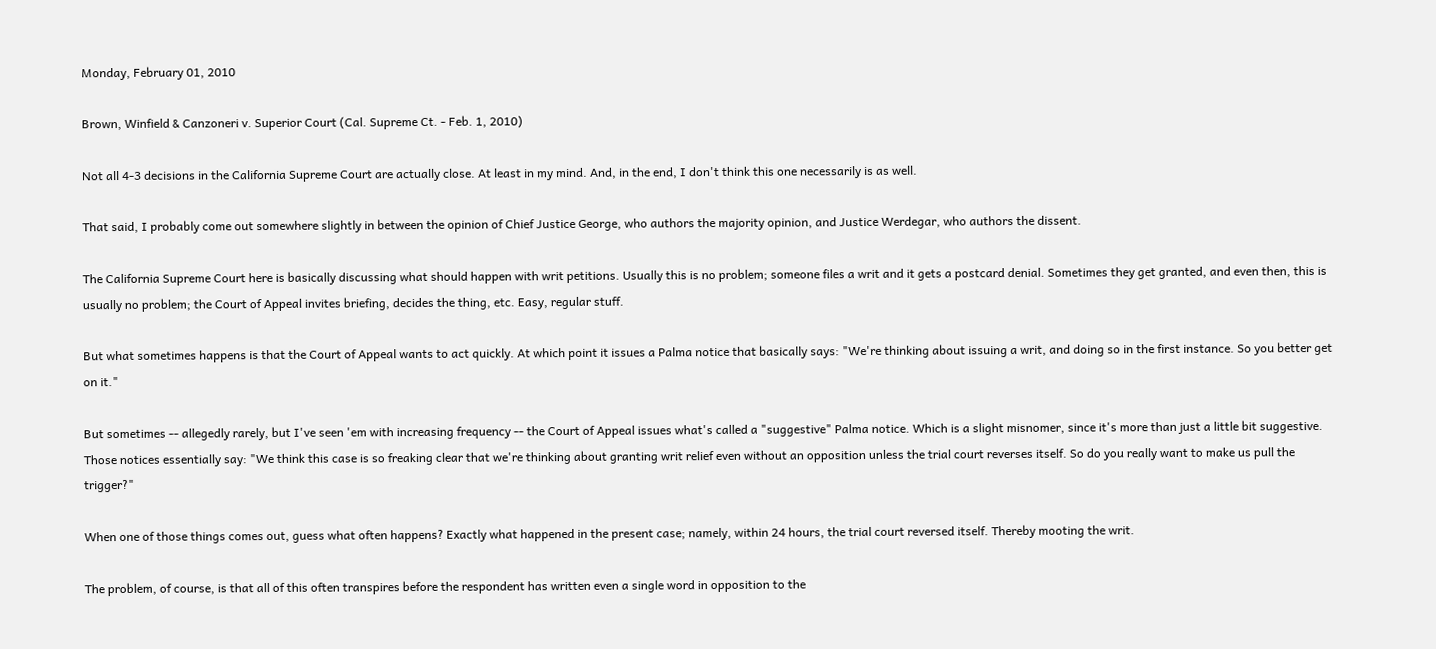Monday, February 01, 2010

Brown, Winfield & Canzoneri v. Superior Court (Cal. Supreme Ct. - Feb. 1, 2010)

Not all 4-3 decisions in the California Supreme Court are actually close. At least in my mind. And, in the end, I don't think this one necessarily is as well.

That said, I probably come out somewhere slightly in between the opinion of Chief Justice George, who authors the majority opinion, and Justice Werdegar, who authors the dissent.

The California Supreme Court here is basically discussing what should happen with writ petitions. Usually this is no problem; someone files a writ and it gets a postcard denial. Sometimes they get granted, and even then, this is usually no problem; the Court of Appeal invites briefing, decides the thing, etc. Easy, regular stuff.

But what sometimes happens is that the Court of Appeal wants to act quickly. At which point it issues a Palma notice that basically says: "We're thinking about issuing a writ, and doing so in the first instance. So you better get on it."

But sometimes -- allegedly rarely, but I've seen 'em with increasing frequency -- the Court of Appeal issues what's called a "suggestive" Palma notice. Which is a slight misnomer, since it's more than just a little bit suggestive. Those notices essentially say: "We think this case is so freaking clear that we're thinking about granting writ relief even without an opposition unless the trial court reverses itself. So do you really want to make us pull the trigger?"

When one of those things comes out, guess what often happens? Exactly what happened in the present case; namely, within 24 hours, the trial court reversed itself. Thereby mooting the writ.

The problem, of course, is that all of this often transpires before the respondent has written even a single word in opposition to the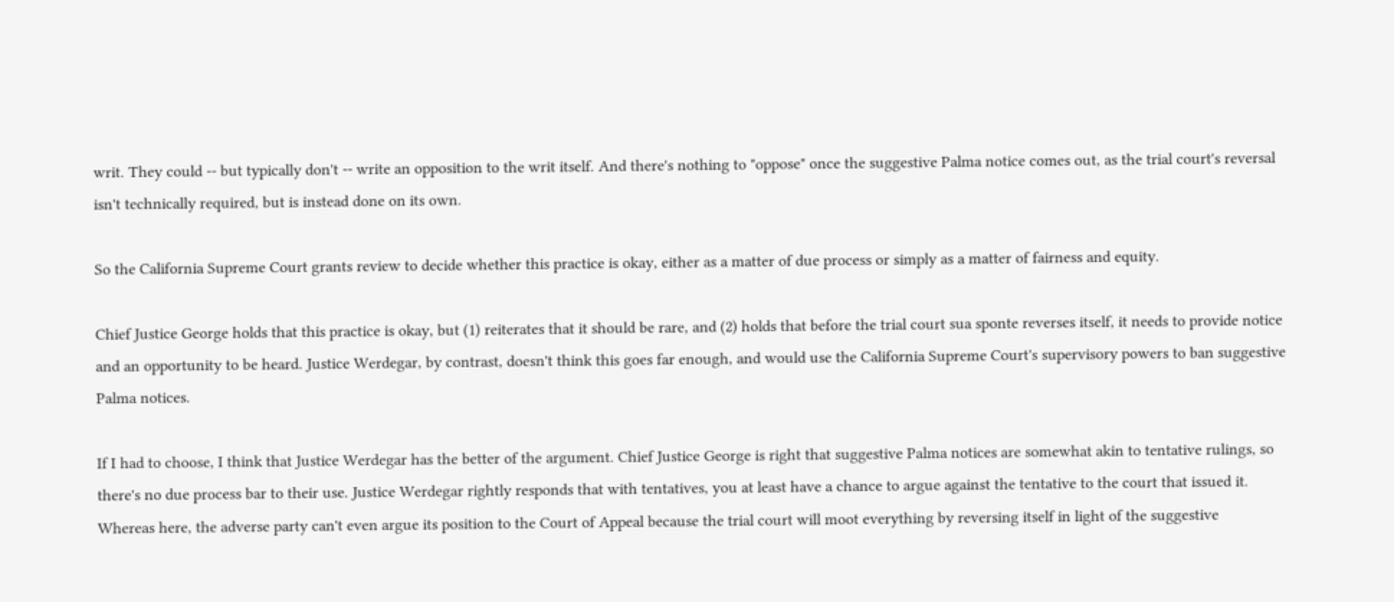writ. They could -- but typically don't -- write an opposition to the writ itself. And there's nothing to "oppose" once the suggestive Palma notice comes out, as the trial court's reversal isn't technically required, but is instead done on its own.

So the California Supreme Court grants review to decide whether this practice is okay, either as a matter of due process or simply as a matter of fairness and equity.

Chief Justice George holds that this practice is okay, but (1) reiterates that it should be rare, and (2) holds that before the trial court sua sponte reverses itself, it needs to provide notice and an opportunity to be heard. Justice Werdegar, by contrast, doesn't think this goes far enough, and would use the California Supreme Court's supervisory powers to ban suggestive Palma notices.

If I had to choose, I think that Justice Werdegar has the better of the argument. Chief Justice George is right that suggestive Palma notices are somewhat akin to tentative rulings, so there's no due process bar to their use. Justice Werdegar rightly responds that with tentatives, you at least have a chance to argue against the tentative to the court that issued it. Whereas here, the adverse party can't even argue its position to the Court of Appeal because the trial court will moot everything by reversing itself in light of the suggestive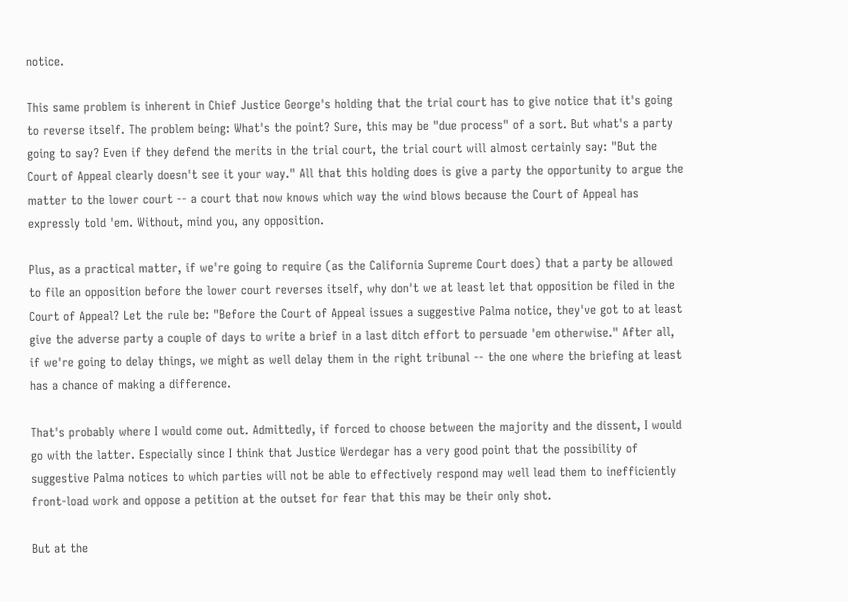notice.

This same problem is inherent in Chief Justice George's holding that the trial court has to give notice that it's going to reverse itself. The problem being: What's the point? Sure, this may be "due process" of a sort. But what's a party going to say? Even if they defend the merits in the trial court, the trial court will almost certainly say: "But the Court of Appeal clearly doesn't see it your way." All that this holding does is give a party the opportunity to argue the matter to the lower court -- a court that now knows which way the wind blows because the Court of Appeal has expressly told 'em. Without, mind you, any opposition.

Plus, as a practical matter, if we're going to require (as the California Supreme Court does) that a party be allowed to file an opposition before the lower court reverses itself, why don't we at least let that opposition be filed in the Court of Appeal? Let the rule be: "Before the Court of Appeal issues a suggestive Palma notice, they've got to at least give the adverse party a couple of days to write a brief in a last ditch effort to persuade 'em otherwise." After all, if we're going to delay things, we might as well delay them in the right tribunal -- the one where the briefing at least has a chance of making a difference.

That's probably where I would come out. Admittedly, if forced to choose between the majority and the dissent, I would go with the latter. Especially since I think that Justice Werdegar has a very good point that the possibility of suggestive Palma notices to which parties will not be able to effectively respond may well lead them to inefficiently front-load work and oppose a petition at the outset for fear that this may be their only shot.

But at the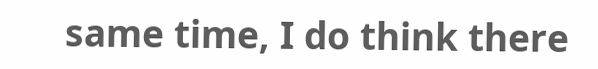same time, I do think there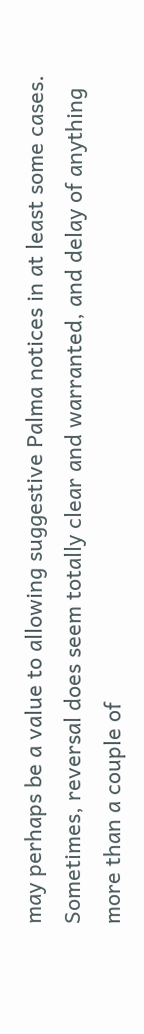may perhaps be a value to allowing suggestive Palma notices in at least some cases. Sometimes, reversal does seem totally clear and warranted, and delay of anything more than a couple of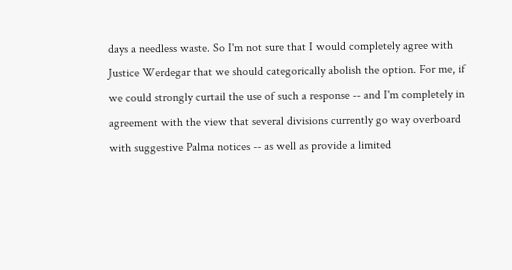days a needless waste. So I'm not sure that I would completely agree with Justice Werdegar that we should categorically abolish the option. For me, if we could strongly curtail the use of such a response -- and I'm completely in agreement with the view that several divisions currently go way overboard with suggestive Palma notices -- as well as provide a limited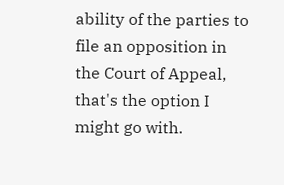ability of the parties to file an opposition in the Court of Appeal, that's the option I might go with.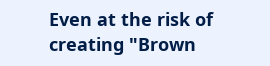Even at the risk of creating "Brown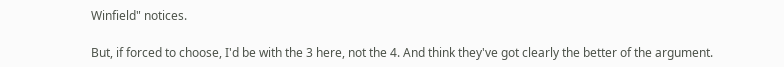Winfield" notices.

But, if forced to choose, I'd be with the 3 here, not the 4. And think they've got clearly the better of the argument.